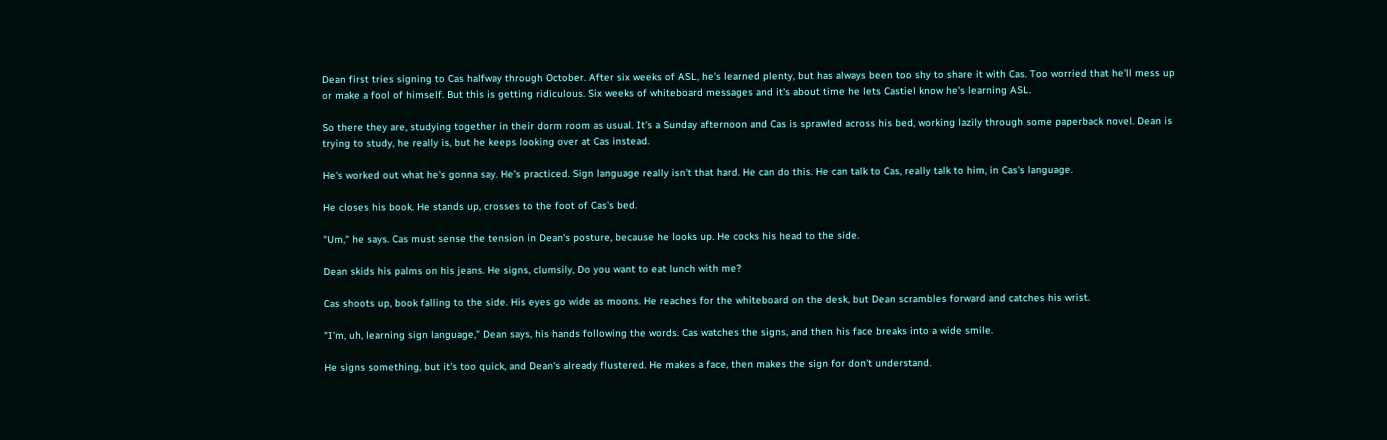Dean first tries signing to Cas halfway through October. After six weeks of ASL, he's learned plenty, but has always been too shy to share it with Cas. Too worried that he'll mess up or make a fool of himself. But this is getting ridiculous. Six weeks of whiteboard messages and it's about time he lets Castiel know he's learning ASL.

So there they are, studying together in their dorm room as usual. It's a Sunday afternoon and Cas is sprawled across his bed, working lazily through some paperback novel. Dean is trying to study, he really is, but he keeps looking over at Cas instead.

He's worked out what he's gonna say. He's practiced. Sign language really isn't that hard. He can do this. He can talk to Cas, really talk to him, in Cas's language.

He closes his book. He stands up, crosses to the foot of Cas's bed.

"Um," he says. Cas must sense the tension in Dean's posture, because he looks up. He cocks his head to the side.

Dean skids his palms on his jeans. He signs, clumsily, Do you want to eat lunch with me?

Cas shoots up, book falling to the side. His eyes go wide as moons. He reaches for the whiteboard on the desk, but Dean scrambles forward and catches his wrist.

"I'm, uh, learning sign language," Dean says, his hands following the words. Cas watches the signs, and then his face breaks into a wide smile.

He signs something, but it's too quick, and Dean's already flustered. He makes a face, then makes the sign for don't understand.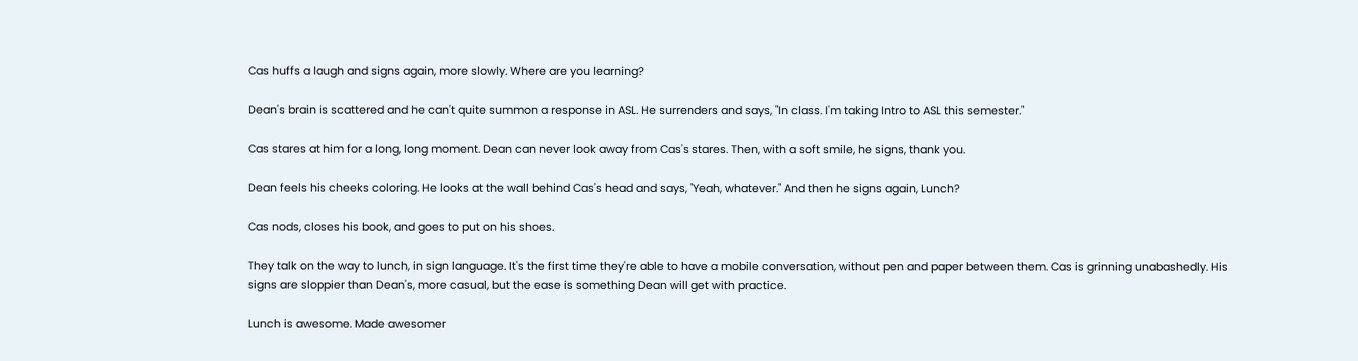Cas huffs a laugh and signs again, more slowly. Where are you learning?

Dean's brain is scattered and he can't quite summon a response in ASL. He surrenders and says, "In class. I'm taking Intro to ASL this semester."

Cas stares at him for a long, long moment. Dean can never look away from Cas's stares. Then, with a soft smile, he signs, thank you.

Dean feels his cheeks coloring. He looks at the wall behind Cas's head and says, "Yeah, whatever." And then he signs again, Lunch?

Cas nods, closes his book, and goes to put on his shoes.

They talk on the way to lunch, in sign language. It's the first time they're able to have a mobile conversation, without pen and paper between them. Cas is grinning unabashedly. His signs are sloppier than Dean's, more casual, but the ease is something Dean will get with practice.

Lunch is awesome. Made awesomer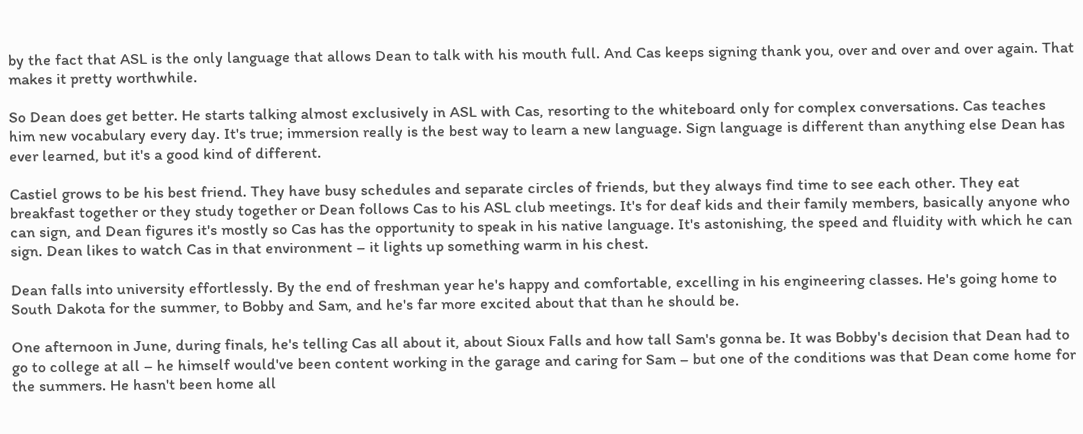by the fact that ASL is the only language that allows Dean to talk with his mouth full. And Cas keeps signing thank you, over and over and over again. That makes it pretty worthwhile.

So Dean does get better. He starts talking almost exclusively in ASL with Cas, resorting to the whiteboard only for complex conversations. Cas teaches him new vocabulary every day. It's true; immersion really is the best way to learn a new language. Sign language is different than anything else Dean has ever learned, but it's a good kind of different.

Castiel grows to be his best friend. They have busy schedules and separate circles of friends, but they always find time to see each other. They eat breakfast together or they study together or Dean follows Cas to his ASL club meetings. It's for deaf kids and their family members, basically anyone who can sign, and Dean figures it's mostly so Cas has the opportunity to speak in his native language. It's astonishing, the speed and fluidity with which he can sign. Dean likes to watch Cas in that environment – it lights up something warm in his chest.

Dean falls into university effortlessly. By the end of freshman year he's happy and comfortable, excelling in his engineering classes. He's going home to South Dakota for the summer, to Bobby and Sam, and he's far more excited about that than he should be.

One afternoon in June, during finals, he's telling Cas all about it, about Sioux Falls and how tall Sam's gonna be. It was Bobby's decision that Dean had to go to college at all – he himself would've been content working in the garage and caring for Sam – but one of the conditions was that Dean come home for the summers. He hasn't been home all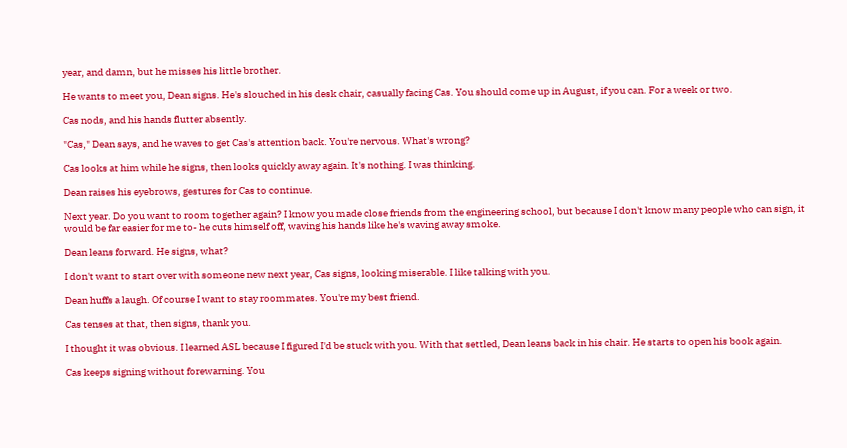year, and damn, but he misses his little brother.

He wants to meet you, Dean signs. He's slouched in his desk chair, casually facing Cas. You should come up in August, if you can. For a week or two.

Cas nods, and his hands flutter absently.

"Cas," Dean says, and he waves to get Cas's attention back. You're nervous. What's wrong?

Cas looks at him while he signs, then looks quickly away again. It's nothing. I was thinking.

Dean raises his eyebrows, gestures for Cas to continue.

Next year. Do you want to room together again? I know you made close friends from the engineering school, but because I don't know many people who can sign, it would be far easier for me to- he cuts himself off, waving his hands like he's waving away smoke.

Dean leans forward. He signs, what?

I don't want to start over with someone new next year, Cas signs, looking miserable. I like talking with you.

Dean huffs a laugh. Of course I want to stay roommates. You're my best friend.

Cas tenses at that, then signs, thank you.

I thought it was obvious. I learned ASL because I figured I'd be stuck with you. With that settled, Dean leans back in his chair. He starts to open his book again.

Cas keeps signing without forewarning. You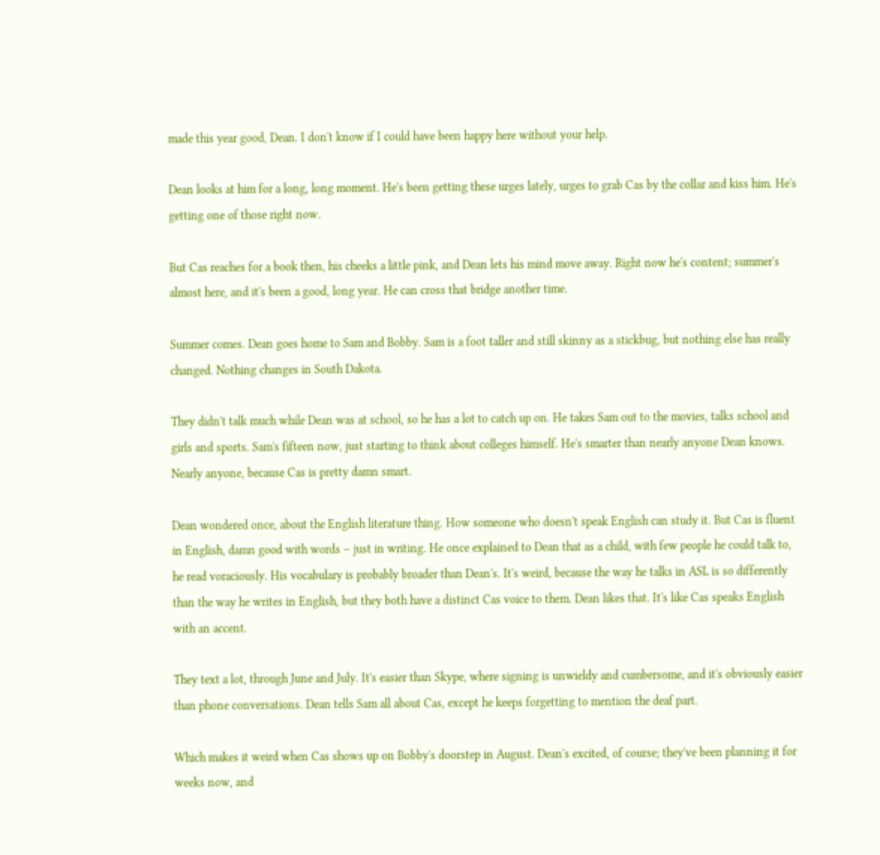made this year good, Dean. I don't know if I could have been happy here without your help.

Dean looks at him for a long, long moment. He's been getting these urges lately, urges to grab Cas by the collar and kiss him. He's getting one of those right now.

But Cas reaches for a book then, his cheeks a little pink, and Dean lets his mind move away. Right now he's content; summer's almost here, and it's been a good, long year. He can cross that bridge another time.

Summer comes. Dean goes home to Sam and Bobby. Sam is a foot taller and still skinny as a stickbug, but nothing else has really changed. Nothing changes in South Dakota.

They didn't talk much while Dean was at school, so he has a lot to catch up on. He takes Sam out to the movies, talks school and girls and sports. Sam's fifteen now, just starting to think about colleges himself. He's smarter than nearly anyone Dean knows. Nearly anyone, because Cas is pretty damn smart.

Dean wondered once, about the English literature thing. How someone who doesn't speak English can study it. But Cas is fluent in English, damn good with words – just in writing. He once explained to Dean that as a child, with few people he could talk to, he read voraciously. His vocabulary is probably broader than Dean's. It's weird, because the way he talks in ASL is so differently than the way he writes in English, but they both have a distinct Cas voice to them. Dean likes that. It's like Cas speaks English with an accent.

They text a lot, through June and July. It's easier than Skype, where signing is unwieldy and cumbersome, and it's obviously easier than phone conversations. Dean tells Sam all about Cas, except he keeps forgetting to mention the deaf part.

Which makes it weird when Cas shows up on Bobby's doorstep in August. Dean's excited, of course; they've been planning it for weeks now, and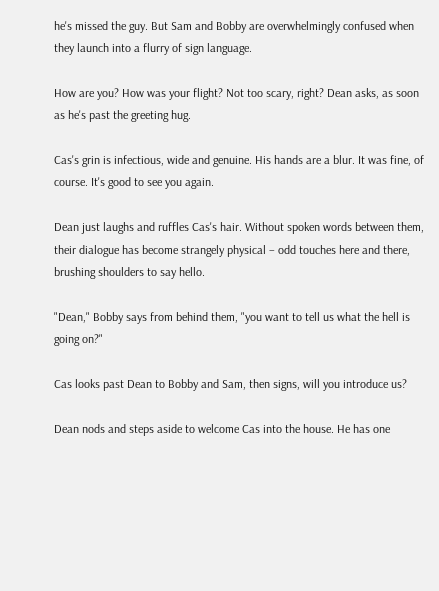he's missed the guy. But Sam and Bobby are overwhelmingly confused when they launch into a flurry of sign language.

How are you? How was your flight? Not too scary, right? Dean asks, as soon as he's past the greeting hug.

Cas's grin is infectious, wide and genuine. His hands are a blur. It was fine, of course. It's good to see you again.

Dean just laughs and ruffles Cas's hair. Without spoken words between them, their dialogue has become strangely physical – odd touches here and there, brushing shoulders to say hello.

"Dean," Bobby says from behind them, "you want to tell us what the hell is going on?"

Cas looks past Dean to Bobby and Sam, then signs, will you introduce us?

Dean nods and steps aside to welcome Cas into the house. He has one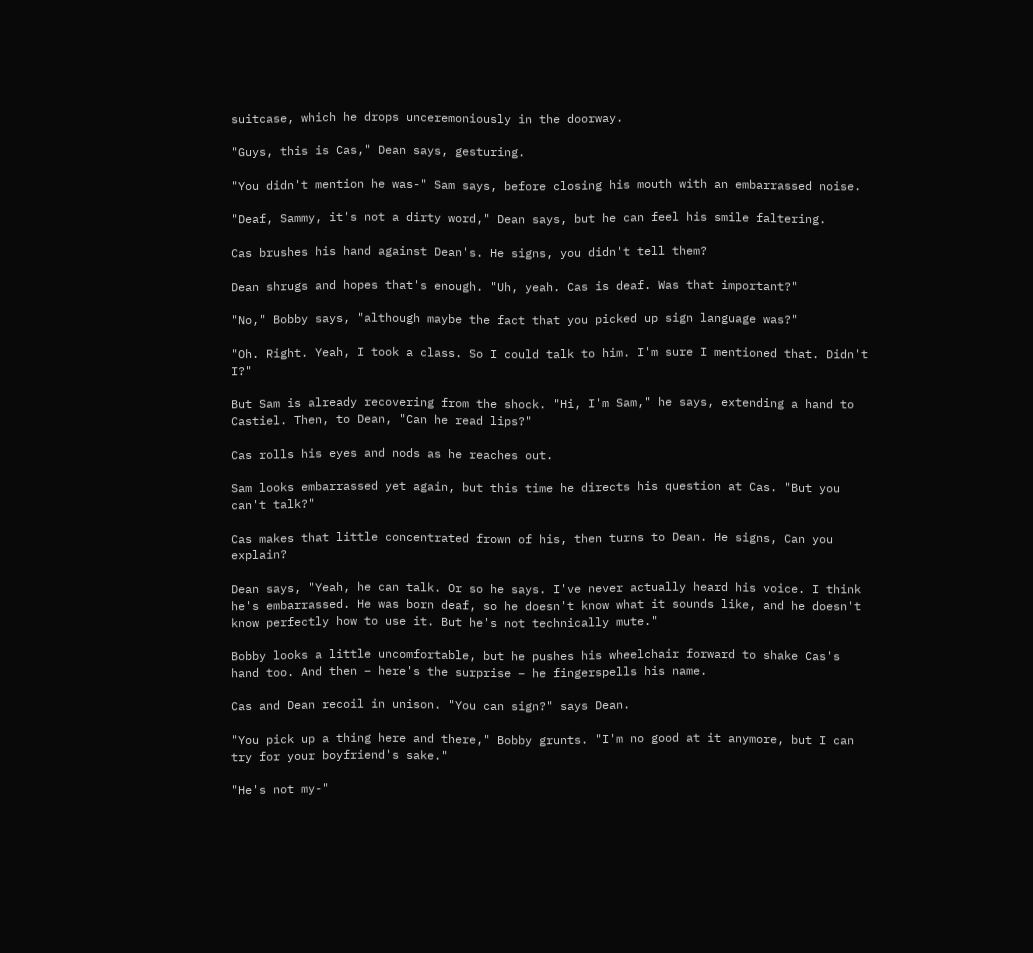suitcase, which he drops unceremoniously in the doorway.

"Guys, this is Cas," Dean says, gesturing.

"You didn't mention he was-" Sam says, before closing his mouth with an embarrassed noise.

"Deaf, Sammy, it's not a dirty word," Dean says, but he can feel his smile faltering.

Cas brushes his hand against Dean's. He signs, you didn't tell them?

Dean shrugs and hopes that's enough. "Uh, yeah. Cas is deaf. Was that important?"

"No," Bobby says, "although maybe the fact that you picked up sign language was?"

"Oh. Right. Yeah, I took a class. So I could talk to him. I'm sure I mentioned that. Didn't I?"

But Sam is already recovering from the shock. "Hi, I'm Sam," he says, extending a hand to Castiel. Then, to Dean, "Can he read lips?"

Cas rolls his eyes and nods as he reaches out.

Sam looks embarrassed yet again, but this time he directs his question at Cas. "But you can't talk?"

Cas makes that little concentrated frown of his, then turns to Dean. He signs, Can you explain?

Dean says, "Yeah, he can talk. Or so he says. I've never actually heard his voice. I think he's embarrassed. He was born deaf, so he doesn't know what it sounds like, and he doesn't know perfectly how to use it. But he's not technically mute."

Bobby looks a little uncomfortable, but he pushes his wheelchair forward to shake Cas's hand too. And then – here's the surprise – he fingerspells his name.

Cas and Dean recoil in unison. "You can sign?" says Dean.

"You pick up a thing here and there," Bobby grunts. "I'm no good at it anymore, but I can try for your boyfriend's sake."

"He's not my-"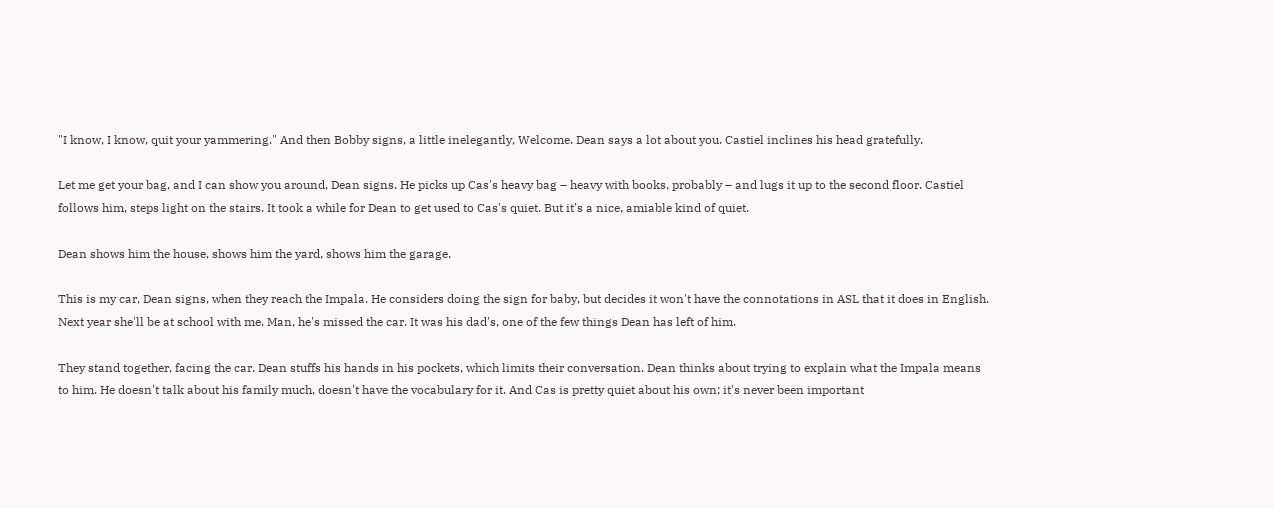"I know, I know, quit your yammering." And then Bobby signs, a little inelegantly, Welcome. Dean says a lot about you. Castiel inclines his head gratefully.

Let me get your bag, and I can show you around, Dean signs. He picks up Cas's heavy bag – heavy with books, probably – and lugs it up to the second floor. Castiel follows him, steps light on the stairs. It took a while for Dean to get used to Cas's quiet. But it's a nice, amiable kind of quiet.

Dean shows him the house, shows him the yard, shows him the garage.

This is my car, Dean signs, when they reach the Impala. He considers doing the sign for baby, but decides it won't have the connotations in ASL that it does in English. Next year she'll be at school with me. Man, he's missed the car. It was his dad's, one of the few things Dean has left of him.

They stand together, facing the car. Dean stuffs his hands in his pockets, which limits their conversation. Dean thinks about trying to explain what the Impala means to him. He doesn't talk about his family much, doesn't have the vocabulary for it. And Cas is pretty quiet about his own; it's never been important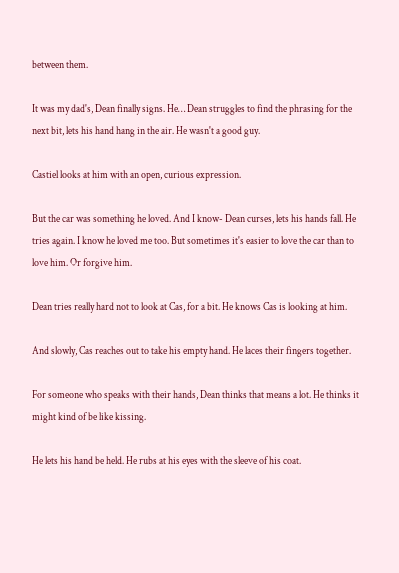between them.

It was my dad's, Dean finally signs. He… Dean struggles to find the phrasing for the next bit, lets his hand hang in the air. He wasn't a good guy.

Castiel looks at him with an open, curious expression.

But the car was something he loved. And I know- Dean curses, lets his hands fall. He tries again. I know he loved me too. But sometimes it's easier to love the car than to love him. Or forgive him.

Dean tries really hard not to look at Cas, for a bit. He knows Cas is looking at him.

And slowly, Cas reaches out to take his empty hand. He laces their fingers together.

For someone who speaks with their hands, Dean thinks that means a lot. He thinks it might kind of be like kissing.

He lets his hand be held. He rubs at his eyes with the sleeve of his coat.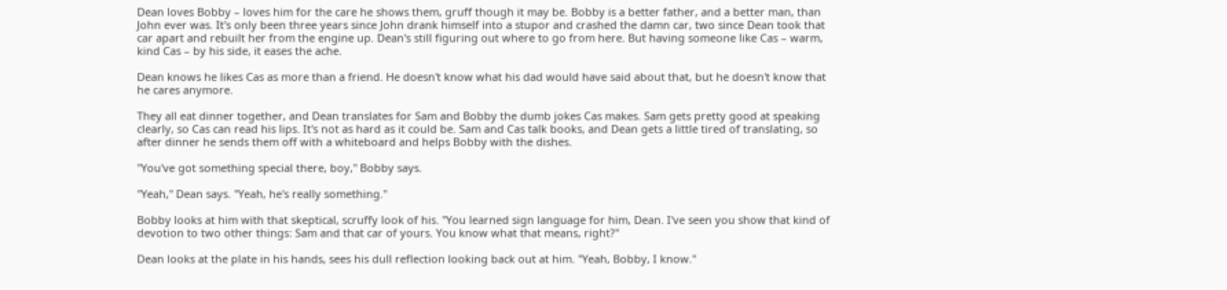Dean loves Bobby – loves him for the care he shows them, gruff though it may be. Bobby is a better father, and a better man, than John ever was. It's only been three years since John drank himself into a stupor and crashed the damn car, two since Dean took that car apart and rebuilt her from the engine up. Dean's still figuring out where to go from here. But having someone like Cas – warm, kind Cas – by his side, it eases the ache.

Dean knows he likes Cas as more than a friend. He doesn't know what his dad would have said about that, but he doesn't know that he cares anymore.

They all eat dinner together, and Dean translates for Sam and Bobby the dumb jokes Cas makes. Sam gets pretty good at speaking clearly, so Cas can read his lips. It's not as hard as it could be. Sam and Cas talk books, and Dean gets a little tired of translating, so after dinner he sends them off with a whiteboard and helps Bobby with the dishes.

"You've got something special there, boy," Bobby says.

"Yeah," Dean says. "Yeah, he's really something."

Bobby looks at him with that skeptical, scruffy look of his. "You learned sign language for him, Dean. I've seen you show that kind of devotion to two other things: Sam and that car of yours. You know what that means, right?"

Dean looks at the plate in his hands, sees his dull reflection looking back out at him. "Yeah, Bobby, I know."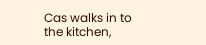Cas walks in to the kitchen,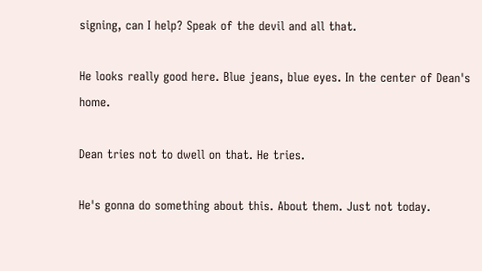signing, can I help? Speak of the devil and all that.

He looks really good here. Blue jeans, blue eyes. In the center of Dean's home.

Dean tries not to dwell on that. He tries.

He's gonna do something about this. About them. Just not today.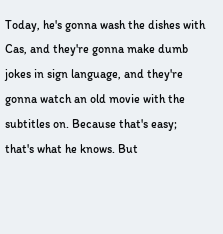Today, he's gonna wash the dishes with Cas, and they're gonna make dumb jokes in sign language, and they're gonna watch an old movie with the subtitles on. Because that's easy; that's what he knows. But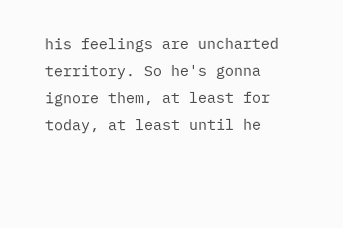his feelings are uncharted territory. So he's gonna ignore them, at least for today, at least until he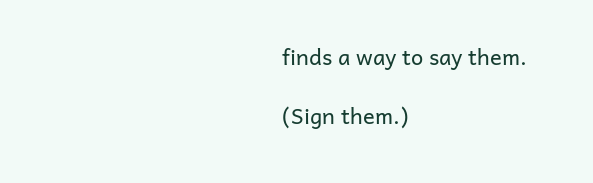finds a way to say them.

(Sign them.)